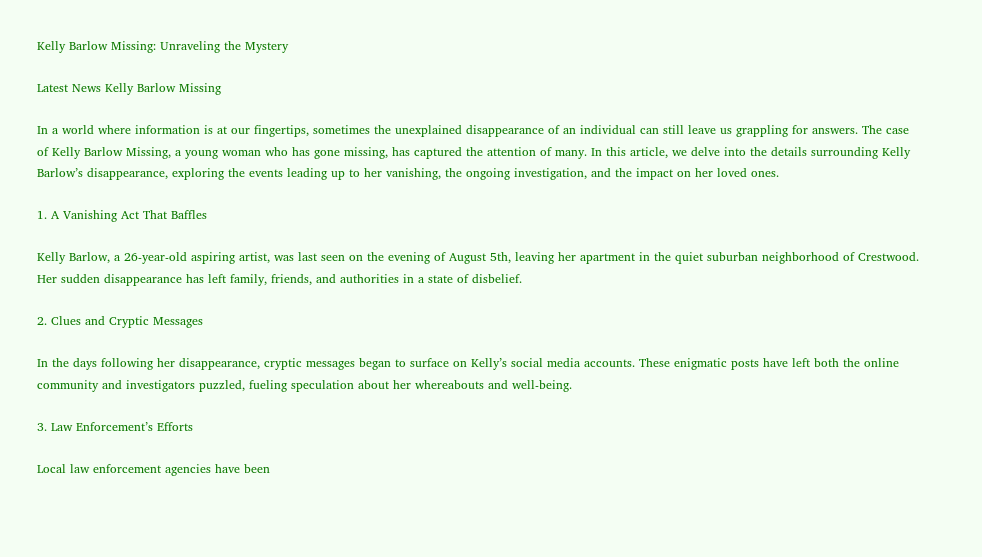Kelly Barlow Missing: Unraveling the Mystery

Latest News Kelly Barlow Missing

In a world where information is at our fingertips, sometimes the unexplained disappearance of an individual can still leave us grappling for answers. The case of Kelly Barlow Missing, a young woman who has gone missing, has captured the attention of many. In this article, we delve into the details surrounding Kelly Barlow’s disappearance, exploring the events leading up to her vanishing, the ongoing investigation, and the impact on her loved ones.

1. A Vanishing Act That Baffles

Kelly Barlow, a 26-year-old aspiring artist, was last seen on the evening of August 5th, leaving her apartment in the quiet suburban neighborhood of Crestwood. Her sudden disappearance has left family, friends, and authorities in a state of disbelief.

2. Clues and Cryptic Messages

In the days following her disappearance, cryptic messages began to surface on Kelly’s social media accounts. These enigmatic posts have left both the online community and investigators puzzled, fueling speculation about her whereabouts and well-being.

3. Law Enforcement’s Efforts

Local law enforcement agencies have been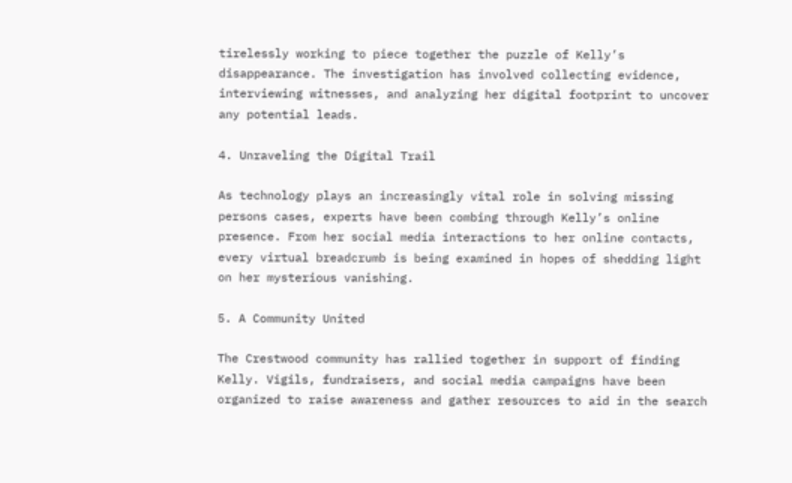tirelessly working to piece together the puzzle of Kelly’s disappearance. The investigation has involved collecting evidence, interviewing witnesses, and analyzing her digital footprint to uncover any potential leads.

4. Unraveling the Digital Trail

As technology plays an increasingly vital role in solving missing persons cases, experts have been combing through Kelly’s online presence. From her social media interactions to her online contacts, every virtual breadcrumb is being examined in hopes of shedding light on her mysterious vanishing.

5. A Community United

The Crestwood community has rallied together in support of finding Kelly. Vigils, fundraisers, and social media campaigns have been organized to raise awareness and gather resources to aid in the search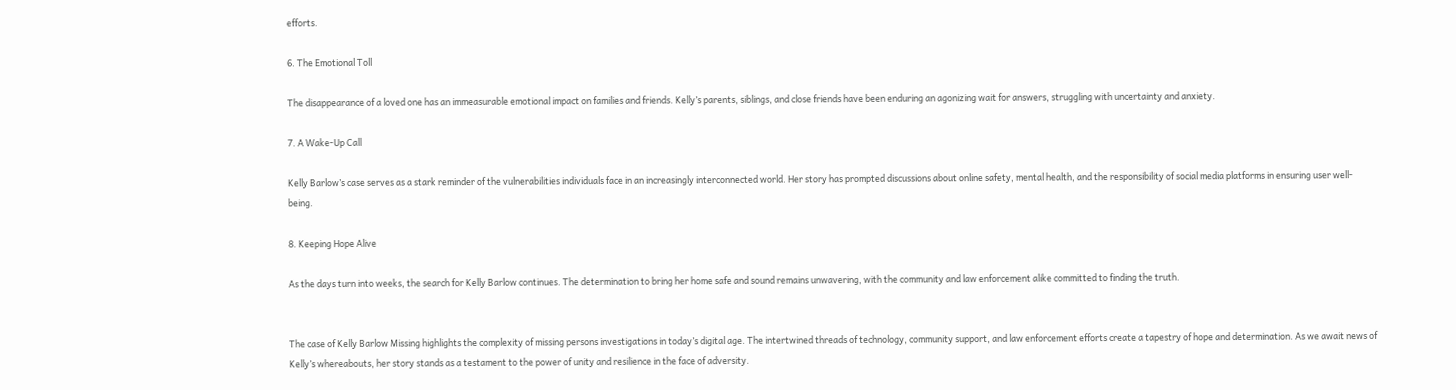efforts.

6. The Emotional Toll

The disappearance of a loved one has an immeasurable emotional impact on families and friends. Kelly’s parents, siblings, and close friends have been enduring an agonizing wait for answers, struggling with uncertainty and anxiety.

7. A Wake-Up Call

Kelly Barlow’s case serves as a stark reminder of the vulnerabilities individuals face in an increasingly interconnected world. Her story has prompted discussions about online safety, mental health, and the responsibility of social media platforms in ensuring user well-being.

8. Keeping Hope Alive

As the days turn into weeks, the search for Kelly Barlow continues. The determination to bring her home safe and sound remains unwavering, with the community and law enforcement alike committed to finding the truth.


The case of Kelly Barlow Missing highlights the complexity of missing persons investigations in today’s digital age. The intertwined threads of technology, community support, and law enforcement efforts create a tapestry of hope and determination. As we await news of Kelly’s whereabouts, her story stands as a testament to the power of unity and resilience in the face of adversity.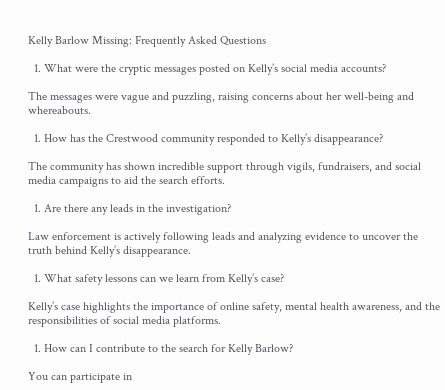Kelly Barlow Missing: Frequently Asked Questions

  1. What were the cryptic messages posted on Kelly’s social media accounts?

The messages were vague and puzzling, raising concerns about her well-being and whereabouts.

  1. How has the Crestwood community responded to Kelly’s disappearance?

The community has shown incredible support through vigils, fundraisers, and social media campaigns to aid the search efforts.

  1. Are there any leads in the investigation?

Law enforcement is actively following leads and analyzing evidence to uncover the truth behind Kelly’s disappearance.

  1. What safety lessons can we learn from Kelly’s case?

Kelly’s case highlights the importance of online safety, mental health awareness, and the responsibilities of social media platforms.

  1. How can I contribute to the search for Kelly Barlow?

You can participate in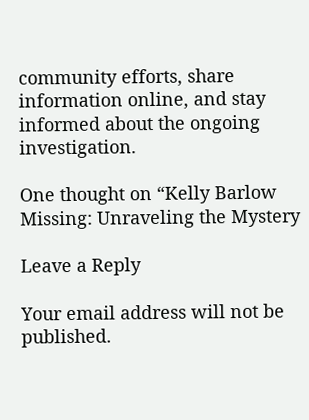community efforts, share information online, and stay informed about the ongoing investigation.

One thought on “Kelly Barlow Missing: Unraveling the Mystery

Leave a Reply

Your email address will not be published.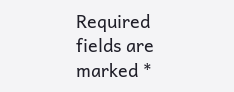Required fields are marked *